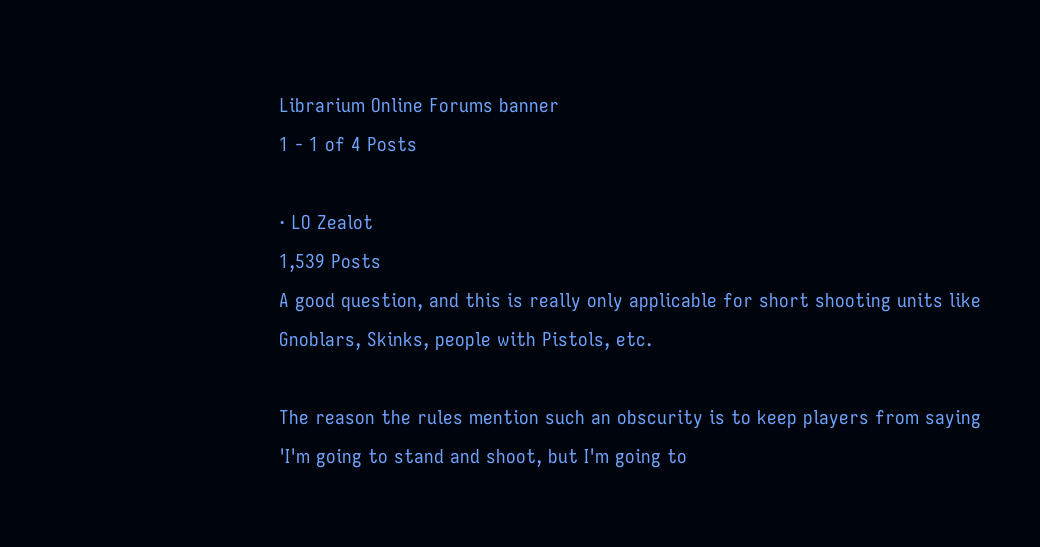Librarium Online Forums banner
1 - 1 of 4 Posts

· LO Zealot
1,539 Posts
A good question, and this is really only applicable for short shooting units like Gnoblars, Skinks, people with Pistols, etc.

The reason the rules mention such an obscurity is to keep players from saying 'I'm going to stand and shoot, but I'm going to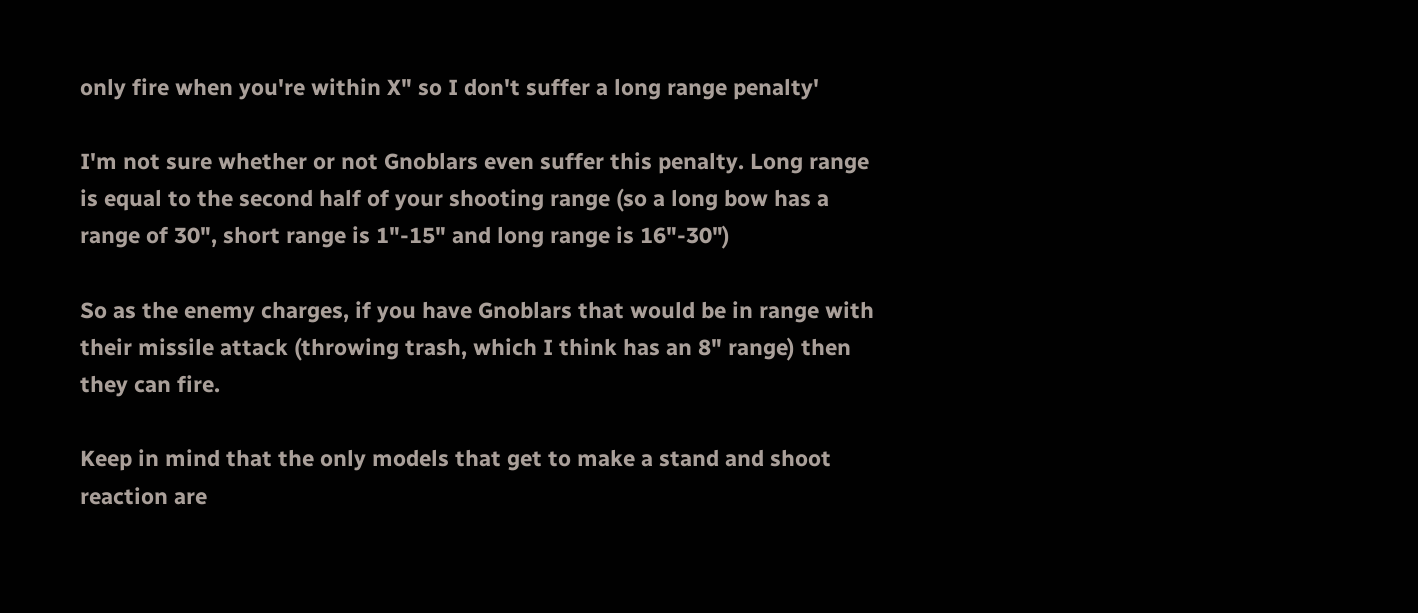only fire when you're within X" so I don't suffer a long range penalty'

I'm not sure whether or not Gnoblars even suffer this penalty. Long range is equal to the second half of your shooting range (so a long bow has a range of 30", short range is 1"-15" and long range is 16"-30")

So as the enemy charges, if you have Gnoblars that would be in range with their missile attack (throwing trash, which I think has an 8" range) then they can fire.

Keep in mind that the only models that get to make a stand and shoot reaction are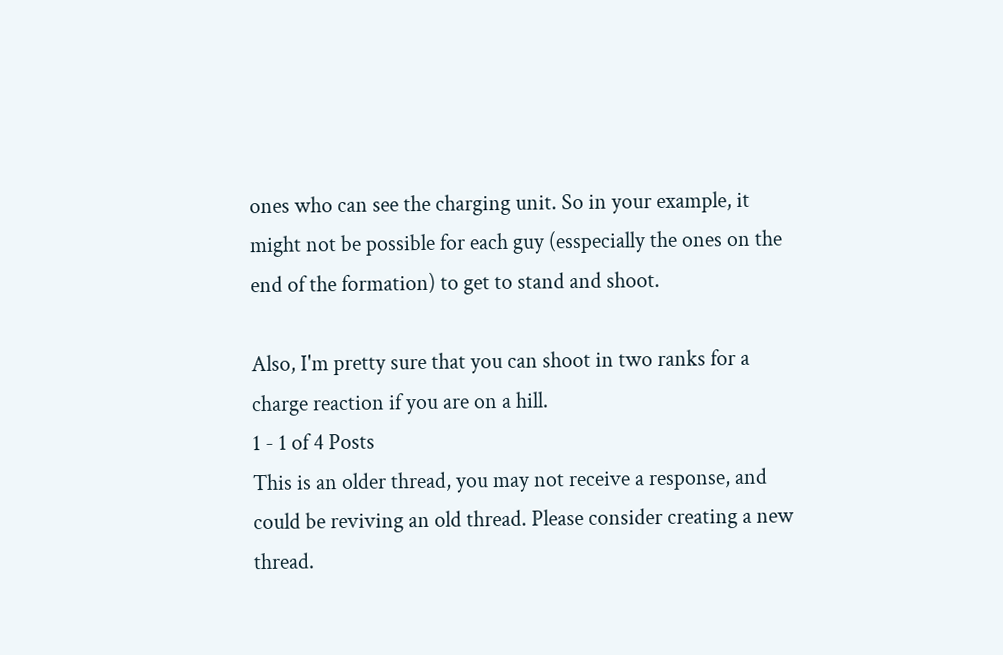ones who can see the charging unit. So in your example, it might not be possible for each guy (esspecially the ones on the end of the formation) to get to stand and shoot.

Also, I'm pretty sure that you can shoot in two ranks for a charge reaction if you are on a hill.
1 - 1 of 4 Posts
This is an older thread, you may not receive a response, and could be reviving an old thread. Please consider creating a new thread.